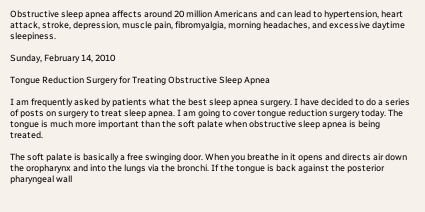Obstructive sleep apnea affects around 20 million Americans and can lead to hypertension, heart attack, stroke, depression, muscle pain, fibromyalgia, morning headaches, and excessive daytime sleepiness.

Sunday, February 14, 2010

Tongue Reduction Surgery for Treating Obstructive Sleep Apnea

I am frequently asked by patients what the best sleep apnea surgery. I have decided to do a series of posts on surgery to treat sleep apnea. I am going to cover tongue reduction surgery today. The tongue is much more important than the soft palate when obstructive sleep apnea is being treated.

The soft palate is basically a free swinging door. When you breathe in it opens and directs air down the oropharynx and into the lungs via the bronchi. If the tongue is back against the posterior pharyngeal wall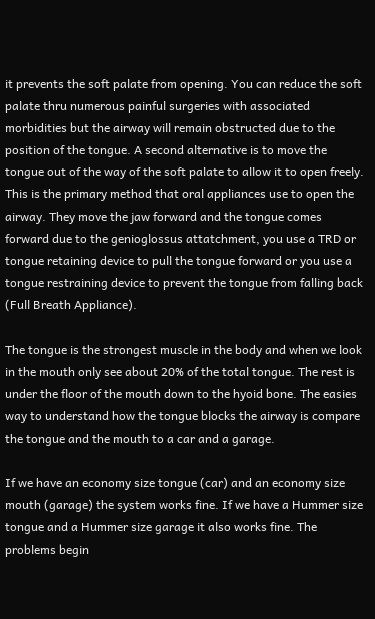it prevents the soft palate from opening. You can reduce the soft palate thru numerous painful surgeries with associated morbidities but the airway will remain obstructed due to the position of the tongue. A second alternative is to move the tongue out of the way of the soft palate to allow it to open freely. This is the primary method that oral appliances use to open the airway. They move the jaw forward and the tongue comes forward due to the genioglossus attatchment, you use a TRD or tongue retaining device to pull the tongue forward or you use a tongue restraining device to prevent the tongue from falling back (Full Breath Appliance).

The tongue is the strongest muscle in the body and when we look in the mouth only see about 20% of the total tongue. The rest is under the floor of the mouth down to the hyoid bone. The easies way to understand how the tongue blocks the airway is compare the tongue and the mouth to a car and a garage.

If we have an economy size tongue (car) and an economy size mouth (garage) the system works fine. If we have a Hummer size tongue and a Hummer size garage it also works fine. The problems begin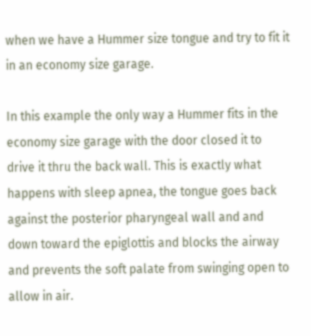when we have a Hummer size tongue and try to fit it in an economy size garage.

In this example the only way a Hummer fits in the economy size garage with the door closed it to drive it thru the back wall. This is exactly what happens with sleep apnea, the tongue goes back against the posterior pharyngeal wall and and down toward the epiglottis and blocks the airway and prevents the soft palate from swinging open to allow in air.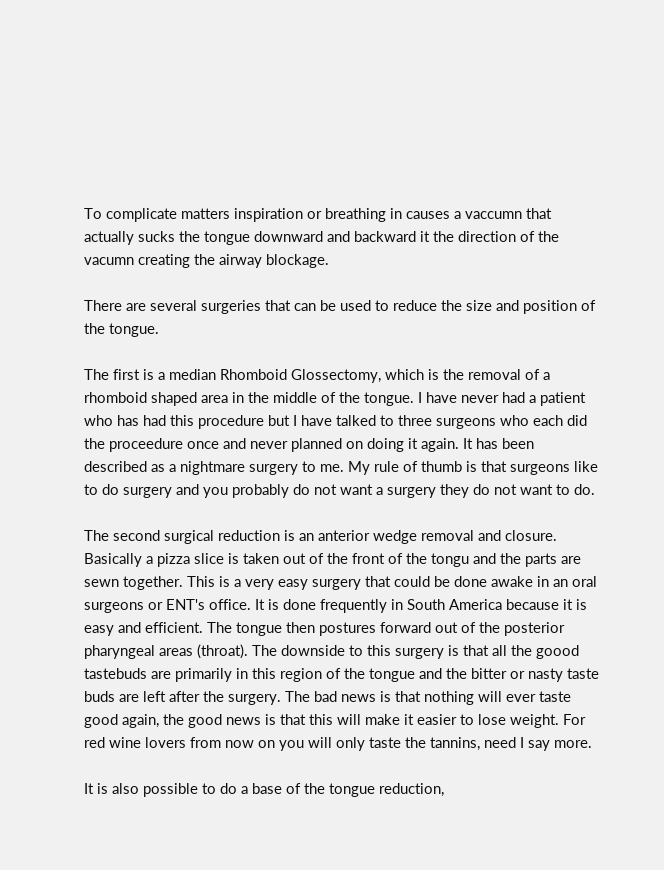To complicate matters inspiration or breathing in causes a vaccumn that actually sucks the tongue downward and backward it the direction of the vacumn creating the airway blockage.

There are several surgeries that can be used to reduce the size and position of the tongue.

The first is a median Rhomboid Glossectomy, which is the removal of a rhomboid shaped area in the middle of the tongue. I have never had a patient who has had this procedure but I have talked to three surgeons who each did the proceedure once and never planned on doing it again. It has been described as a nightmare surgery to me. My rule of thumb is that surgeons like to do surgery and you probably do not want a surgery they do not want to do.

The second surgical reduction is an anterior wedge removal and closure. Basically a pizza slice is taken out of the front of the tongu and the parts are sewn together. This is a very easy surgery that could be done awake in an oral surgeons or ENT's office. It is done frequently in South America because it is easy and efficient. The tongue then postures forward out of the posterior pharyngeal areas (throat). The downside to this surgery is that all the goood tastebuds are primarily in this region of the tongue and the bitter or nasty taste buds are left after the surgery. The bad news is that nothing will ever taste good again, the good news is that this will make it easier to lose weight. For red wine lovers from now on you will only taste the tannins, need I say more.

It is also possible to do a base of the tongue reduction,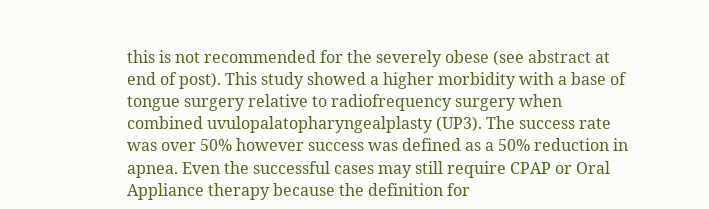this is not recommended for the severely obese (see abstract at end of post). This study showed a higher morbidity with a base of tongue surgery relative to radiofrequency surgery when combined uvulopalatopharyngealplasty (UP3). The success rate was over 50% however success was defined as a 50% reduction in apnea. Even the successful cases may still require CPAP or Oral Appliance therapy because the definition for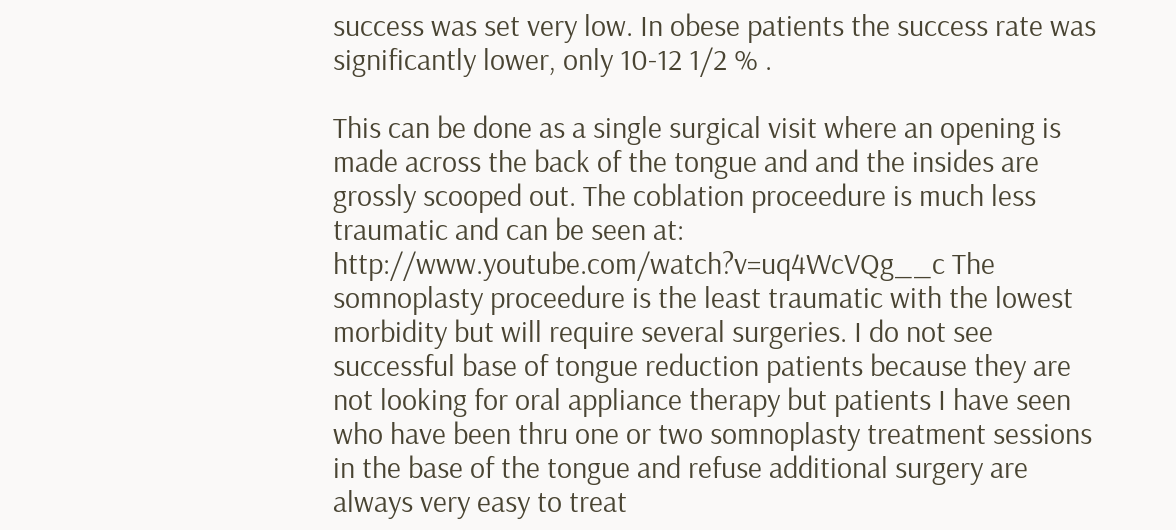success was set very low. In obese patients the success rate was significantly lower, only 10-12 1/2 % .

This can be done as a single surgical visit where an opening is made across the back of the tongue and and the insides are grossly scooped out. The coblation proceedure is much less traumatic and can be seen at: http://www.youtube.com/watch?v=uq4WcVQg__c The somnoplasty proceedure is the least traumatic with the lowest morbidity but will require several surgeries. I do not see successful base of tongue reduction patients because they are not looking for oral appliance therapy but patients I have seen who have been thru one or two somnoplasty treatment sessions in the base of the tongue and refuse additional surgery are always very easy to treat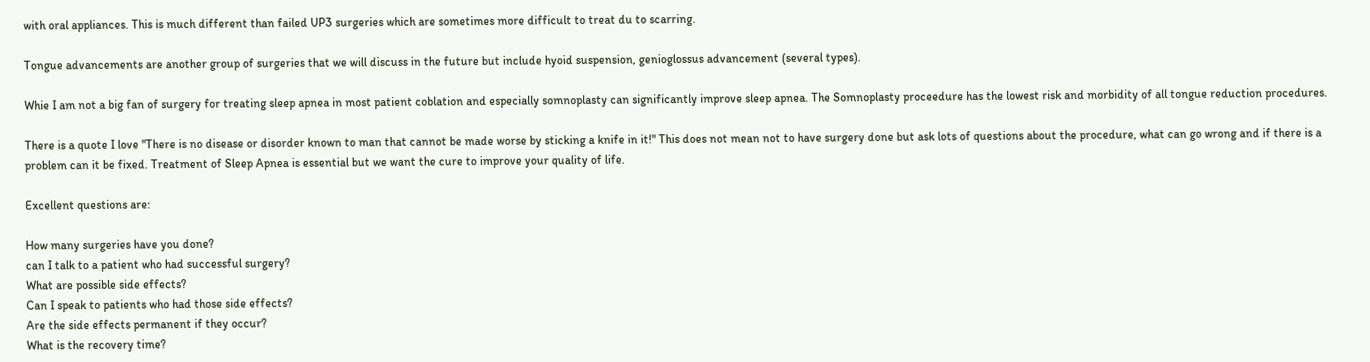with oral appliances. This is much different than failed UP3 surgeries which are sometimes more difficult to treat du to scarring.

Tongue advancements are another group of surgeries that we will discuss in the future but include hyoid suspension, genioglossus advancement (several types).

Whie I am not a big fan of surgery for treating sleep apnea in most patient coblation and especially somnoplasty can significantly improve sleep apnea. The Somnoplasty proceedure has the lowest risk and morbidity of all tongue reduction procedures.

There is a quote I love "There is no disease or disorder known to man that cannot be made worse by sticking a knife in it!" This does not mean not to have surgery done but ask lots of questions about the procedure, what can go wrong and if there is a problem can it be fixed. Treatment of Sleep Apnea is essential but we want the cure to improve your quality of life.

Excellent questions are:

How many surgeries have you done?
can I talk to a patient who had successful surgery?
What are possible side effects?
Can I speak to patients who had those side effects?
Are the side effects permanent if they occur?
What is the recovery time?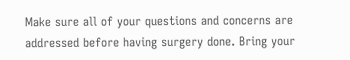Make sure all of your questions and concerns are addressed before having surgery done. Bring your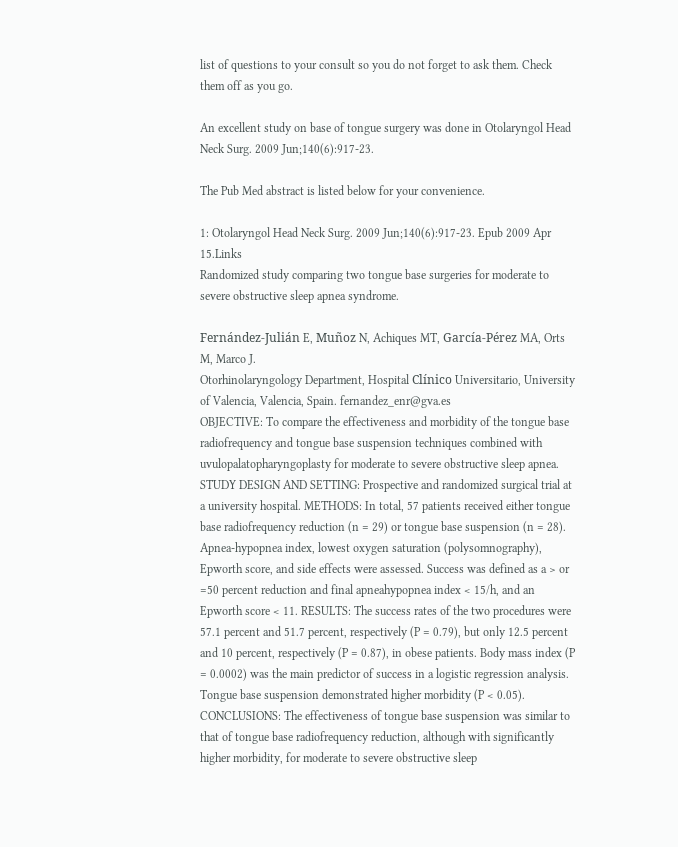list of questions to your consult so you do not forget to ask them. Check them off as you go.

An excellent study on base of tongue surgery was done in Otolaryngol Head Neck Surg. 2009 Jun;140(6):917-23.

The Pub Med abstract is listed below for your convenience.

1: Otolaryngol Head Neck Surg. 2009 Jun;140(6):917-23. Epub 2009 Apr 15.Links
Randomized study comparing two tongue base surgeries for moderate to severe obstructive sleep apnea syndrome.

Fernández-Julián E, Muñoz N, Achiques MT, García-Pérez MA, Orts M, Marco J.
Otorhinolaryngology Department, Hospital Clínico Universitario, University of Valencia, Valencia, Spain. fernandez_enr@gva.es
OBJECTIVE: To compare the effectiveness and morbidity of the tongue base radiofrequency and tongue base suspension techniques combined with uvulopalatopharyngoplasty for moderate to severe obstructive sleep apnea. STUDY DESIGN AND SETTING: Prospective and randomized surgical trial at a university hospital. METHODS: In total, 57 patients received either tongue base radiofrequency reduction (n = 29) or tongue base suspension (n = 28). Apnea-hypopnea index, lowest oxygen saturation (polysomnography), Epworth score, and side effects were assessed. Success was defined as a > or =50 percent reduction and final apneahypopnea index < 15/h, and an Epworth score < 11. RESULTS: The success rates of the two procedures were 57.1 percent and 51.7 percent, respectively (P = 0.79), but only 12.5 percent and 10 percent, respectively (P = 0.87), in obese patients. Body mass index (P = 0.0002) was the main predictor of success in a logistic regression analysis. Tongue base suspension demonstrated higher morbidity (P < 0.05). CONCLUSIONS: The effectiveness of tongue base suspension was similar to that of tongue base radiofrequency reduction, although with significantly higher morbidity, for moderate to severe obstructive sleep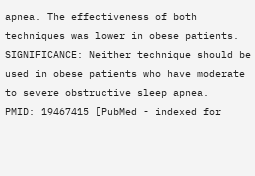apnea. The effectiveness of both techniques was lower in obese patients. SIGNIFICANCE: Neither technique should be used in obese patients who have moderate to severe obstructive sleep apnea.
PMID: 19467415 [PubMed - indexed for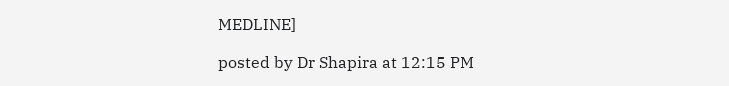MEDLINE]

posted by Dr Shapira at 12:15 PM